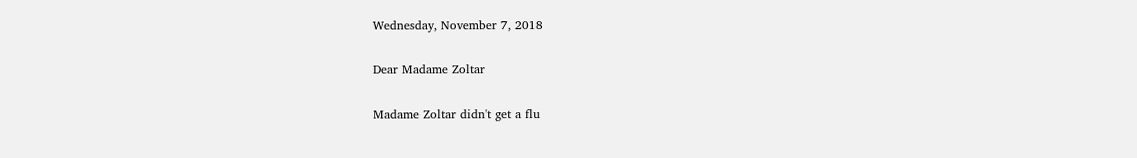Wednesday, November 7, 2018

Dear Madame Zoltar

Madame Zoltar didn't get a flu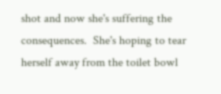shot and now she's suffering the consequences.  She's hoping to tear herself away from the toilet bowl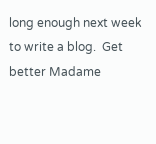long enough next week to write a blog.  Get better Madame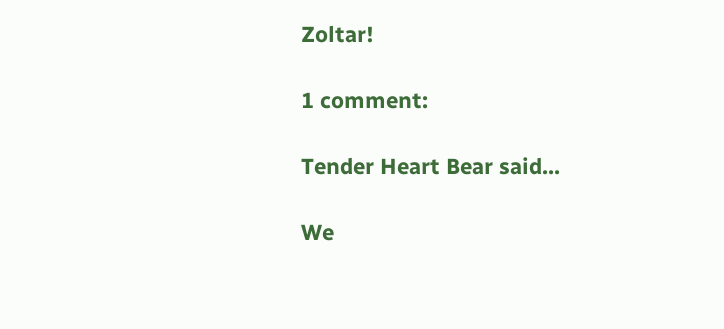Zoltar!

1 comment:

Tender Heart Bear said...

We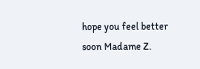hope you feel better soon Madame Z.